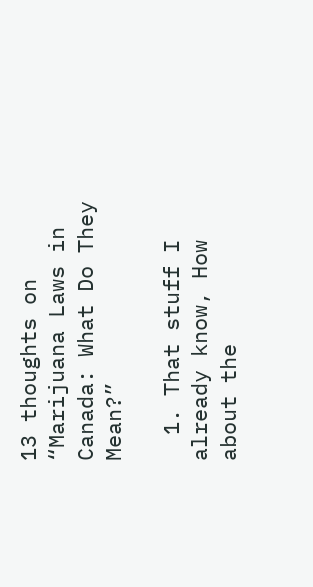13 thoughts on “Marijuana Laws in Canada: What Do They Mean?”

  1. That stuff I already know, How about the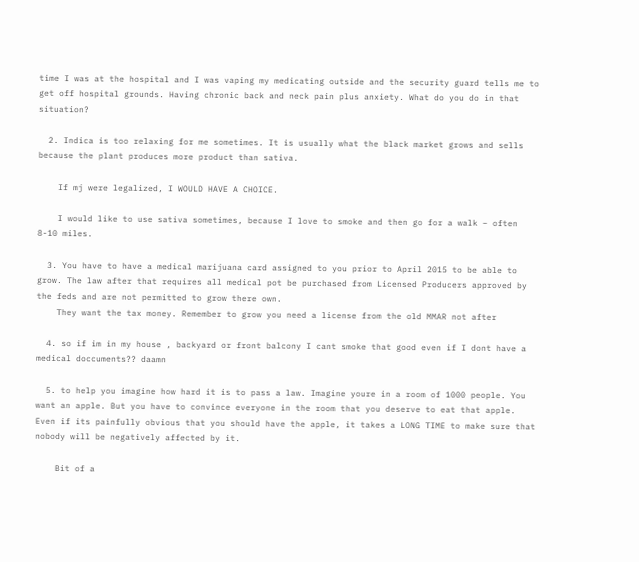time I was at the hospital and I was vaping my medicating outside and the security guard tells me to get off hospital grounds. Having chronic back and neck pain plus anxiety. What do you do in that situation?

  2. Indica is too relaxing for me sometimes. It is usually what the black market grows and sells because the plant produces more product than sativa.

    If mj were legalized, I WOULD HAVE A CHOICE.

    I would like to use sativa sometimes, because I love to smoke and then go for a walk – often 8-10 miles.

  3. You have to have a medical marijuana card assigned to you prior to April 2015 to be able to grow. The law after that requires all medical pot be purchased from Licensed Producers approved by the feds and are not permitted to grow there own.
    They want the tax money. Remember to grow you need a license from the old MMAR not after

  4. so if im in my house , backyard or front balcony I cant smoke that good even if I dont have a medical doccuments?? daamn

  5. to help you imagine how hard it is to pass a law. Imagine youre in a room of 1000 people. You want an apple. But you have to convince everyone in the room that you deserve to eat that apple. Even if its painfully obvious that you should have the apple, it takes a LONG TIME to make sure that nobody will be negatively affected by it.

    Bit of a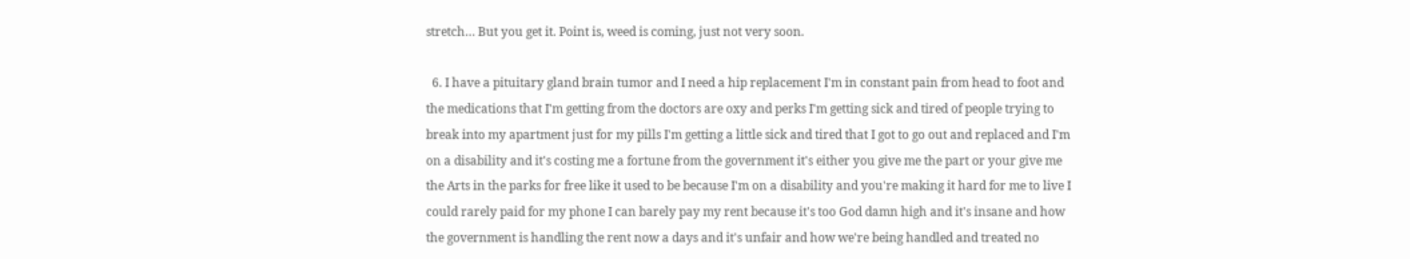stretch… But you get it. Point is, weed is coming, just not very soon.

  6. I have a pituitary gland brain tumor and I need a hip replacement I'm in constant pain from head to foot and the medications that I'm getting from the doctors are oxy and perks I'm getting sick and tired of people trying to break into my apartment just for my pills I'm getting a little sick and tired that I got to go out and replaced and I'm on a disability and it's costing me a fortune from the government it's either you give me the part or your give me the Arts in the parks for free like it used to be because I'm on a disability and you're making it hard for me to live I could rarely paid for my phone I can barely pay my rent because it's too God damn high and it's insane and how the government is handling the rent now a days and it's unfair and how we're being handled and treated no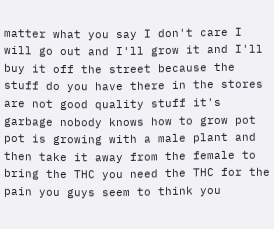matter what you say I don't care I will go out and I'll grow it and I'll buy it off the street because the stuff do you have there in the stores are not good quality stuff it's garbage nobody knows how to grow pot pot is growing with a male plant and then take it away from the female to bring the THC you need the THC for the pain you guys seem to think you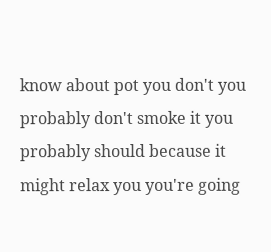know about pot you don't you probably don't smoke it you probably should because it might relax you you're going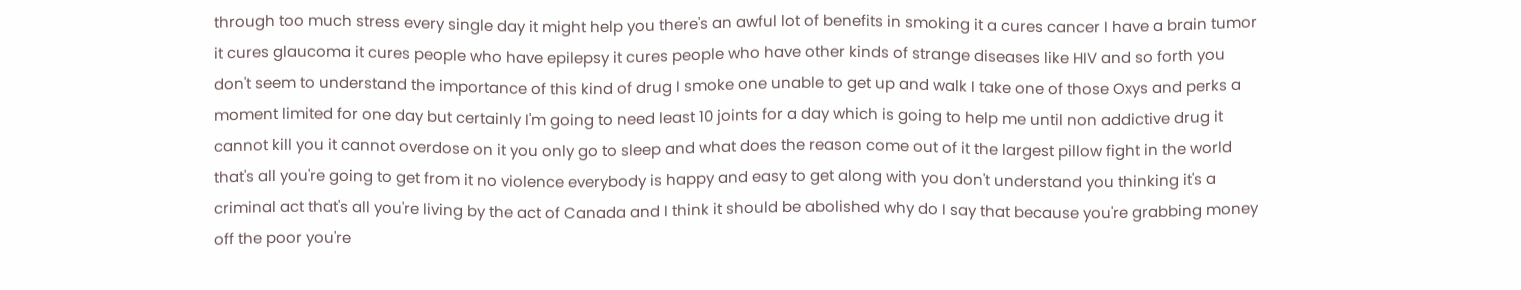through too much stress every single day it might help you there's an awful lot of benefits in smoking it a cures cancer I have a brain tumor it cures glaucoma it cures people who have epilepsy it cures people who have other kinds of strange diseases like HIV and so forth you don't seem to understand the importance of this kind of drug I smoke one unable to get up and walk I take one of those Oxys and perks a moment limited for one day but certainly I'm going to need least 10 joints for a day which is going to help me until non addictive drug it cannot kill you it cannot overdose on it you only go to sleep and what does the reason come out of it the largest pillow fight in the world that's all you're going to get from it no violence everybody is happy and easy to get along with you don't understand you thinking it's a criminal act that's all you're living by the act of Canada and I think it should be abolished why do I say that because you're grabbing money off the poor you're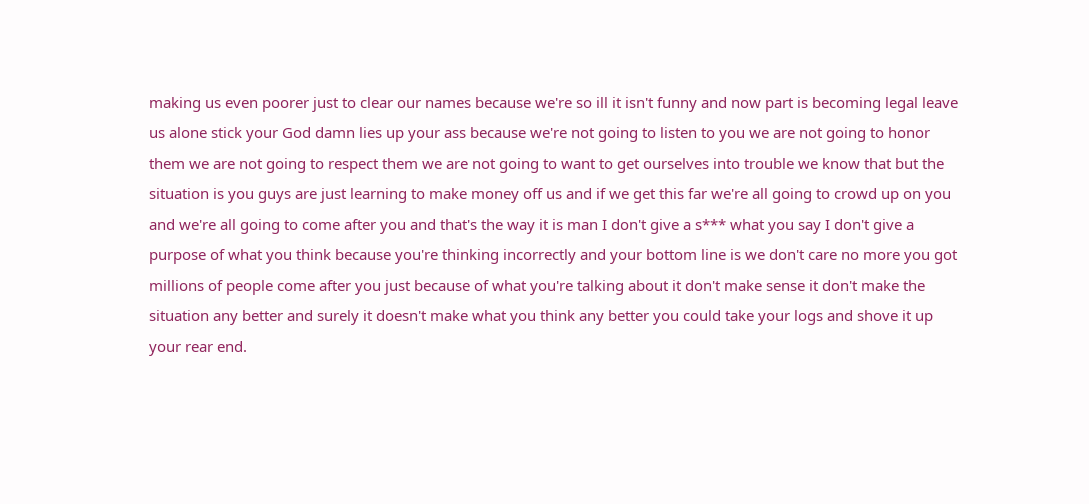making us even poorer just to clear our names because we're so ill it isn't funny and now part is becoming legal leave us alone stick your God damn lies up your ass because we're not going to listen to you we are not going to honor them we are not going to respect them we are not going to want to get ourselves into trouble we know that but the situation is you guys are just learning to make money off us and if we get this far we're all going to crowd up on you and we're all going to come after you and that's the way it is man I don't give a s*** what you say I don't give a purpose of what you think because you're thinking incorrectly and your bottom line is we don't care no more you got millions of people come after you just because of what you're talking about it don't make sense it don't make the situation any better and surely it doesn't make what you think any better you could take your logs and shove it up your rear end.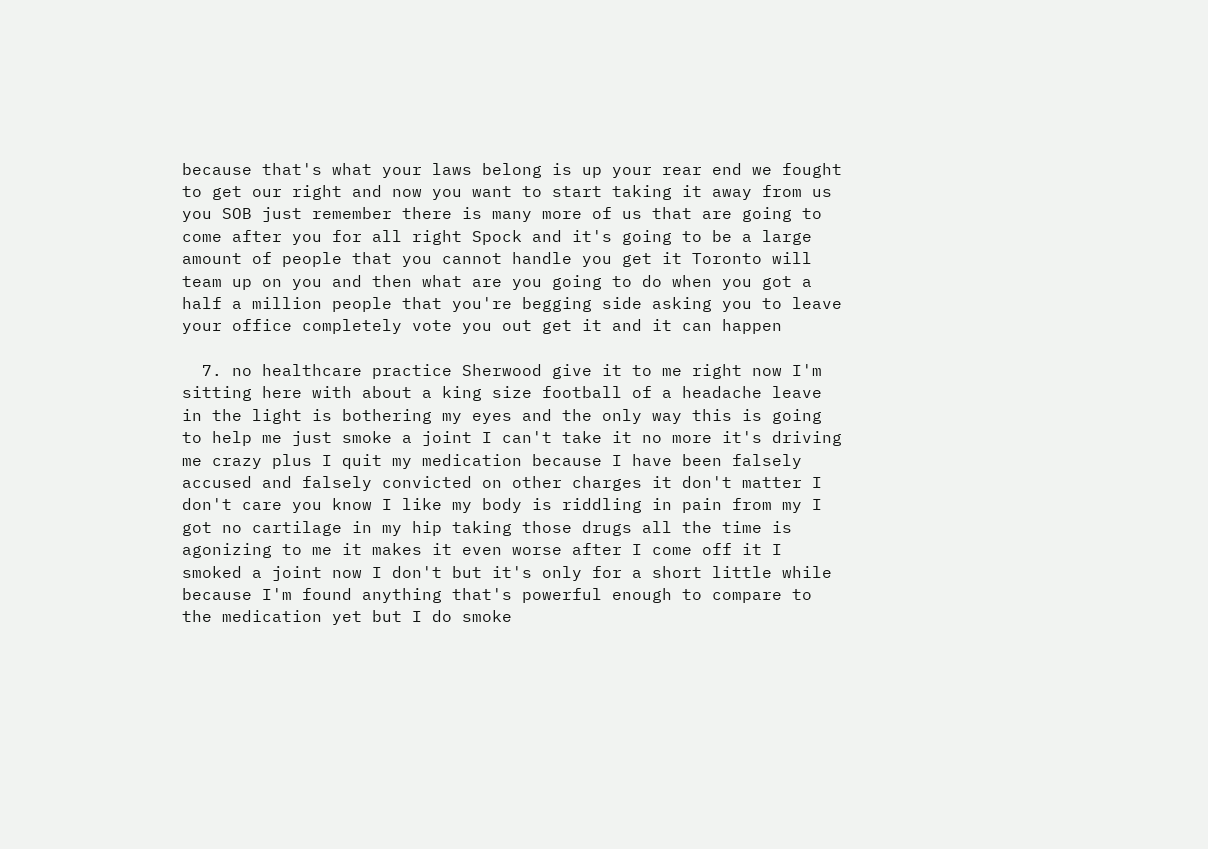because that's what your laws belong is up your rear end we fought to get our right and now you want to start taking it away from us you SOB just remember there is many more of us that are going to come after you for all right Spock and it's going to be a large amount of people that you cannot handle you get it Toronto will team up on you and then what are you going to do when you got a half a million people that you're begging side asking you to leave your office completely vote you out get it and it can happen

  7. no healthcare practice Sherwood give it to me right now I'm sitting here with about a king size football of a headache leave in the light is bothering my eyes and the only way this is going to help me just smoke a joint I can't take it no more it's driving me crazy plus I quit my medication because I have been falsely accused and falsely convicted on other charges it don't matter I don't care you know I like my body is riddling in pain from my I got no cartilage in my hip taking those drugs all the time is agonizing to me it makes it even worse after I come off it I smoked a joint now I don't but it's only for a short little while because I'm found anything that's powerful enough to compare to the medication yet but I do smoke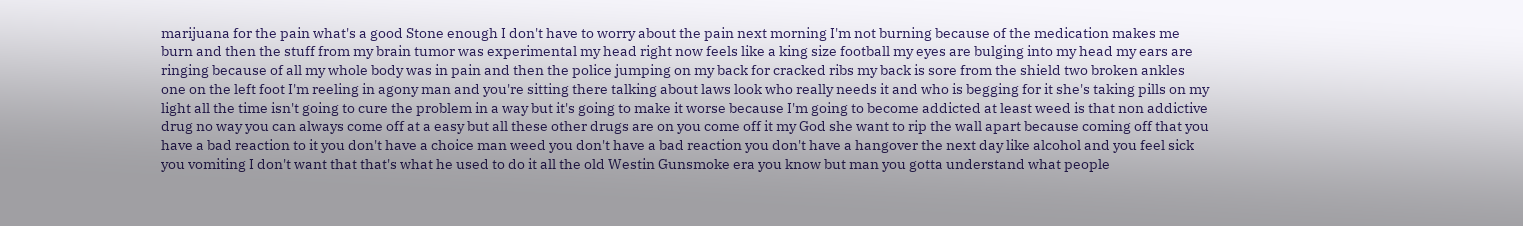marijuana for the pain what's a good Stone enough I don't have to worry about the pain next morning I'm not burning because of the medication makes me burn and then the stuff from my brain tumor was experimental my head right now feels like a king size football my eyes are bulging into my head my ears are ringing because of all my whole body was in pain and then the police jumping on my back for cracked ribs my back is sore from the shield two broken ankles one on the left foot I'm reeling in agony man and you're sitting there talking about laws look who really needs it and who is begging for it she's taking pills on my light all the time isn't going to cure the problem in a way but it's going to make it worse because I'm going to become addicted at least weed is that non addictive drug no way you can always come off at a easy but all these other drugs are on you come off it my God she want to rip the wall apart because coming off that you have a bad reaction to it you don't have a choice man weed you don't have a bad reaction you don't have a hangover the next day like alcohol and you feel sick you vomiting I don't want that that's what he used to do it all the old Westin Gunsmoke era you know but man you gotta understand what people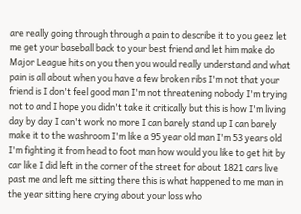are really going through through a pain to describe it to you geez let me get your baseball back to your best friend and let him make do Major League hits on you then you would really understand and what pain is all about when you have a few broken ribs I'm not that your friend is I don't feel good man I'm not threatening nobody I'm trying not to and I hope you didn't take it critically but this is how I'm living day by day I can't work no more I can barely stand up I can barely make it to the washroom I'm like a 95 year old man I'm 53 years old I'm fighting it from head to foot man how would you like to get hit by car like I did left in the corner of the street for about 1821 cars live past me and left me sitting there this is what happened to me man in the year sitting here crying about your loss who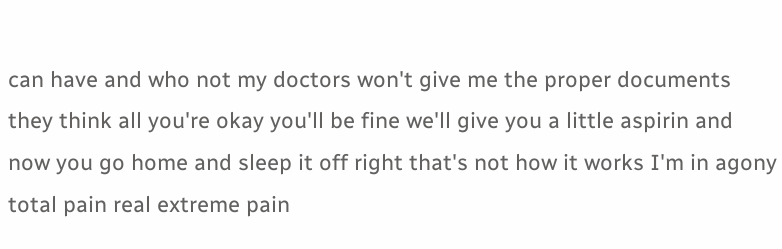can have and who not my doctors won't give me the proper documents they think all you're okay you'll be fine we'll give you a little aspirin and now you go home and sleep it off right that's not how it works I'm in agony total pain real extreme pain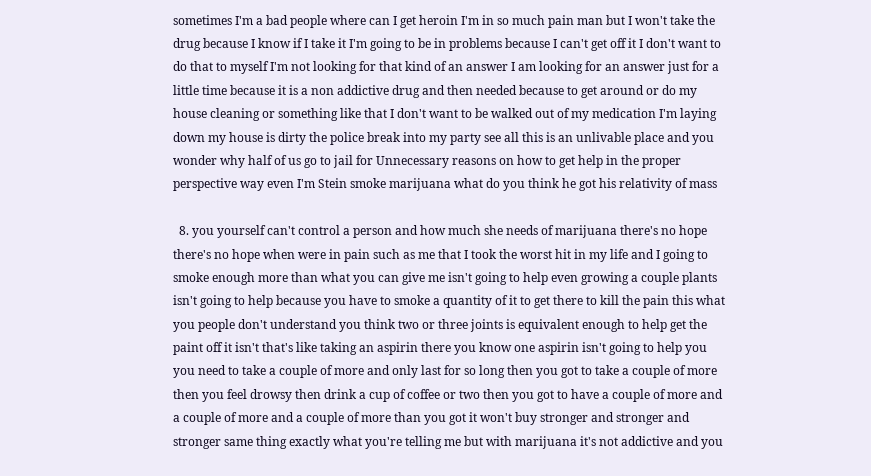sometimes I'm a bad people where can I get heroin I'm in so much pain man but I won't take the drug because I know if I take it I'm going to be in problems because I can't get off it I don't want to do that to myself I'm not looking for that kind of an answer I am looking for an answer just for a little time because it is a non addictive drug and then needed because to get around or do my house cleaning or something like that I don't want to be walked out of my medication I'm laying down my house is dirty the police break into my party see all this is an unlivable place and you wonder why half of us go to jail for Unnecessary reasons on how to get help in the proper perspective way even I'm Stein smoke marijuana what do you think he got his relativity of mass

  8. you yourself can't control a person and how much she needs of marijuana there's no hope there's no hope when were in pain such as me that I took the worst hit in my life and I going to smoke enough more than what you can give me isn't going to help even growing a couple plants isn't going to help because you have to smoke a quantity of it to get there to kill the pain this what you people don't understand you think two or three joints is equivalent enough to help get the paint off it isn't that's like taking an aspirin there you know one aspirin isn't going to help you you need to take a couple of more and only last for so long then you got to take a couple of more then you feel drowsy then drink a cup of coffee or two then you got to have a couple of more and a couple of more and a couple of more than you got it won't buy stronger and stronger and stronger same thing exactly what you're telling me but with marijuana it's not addictive and you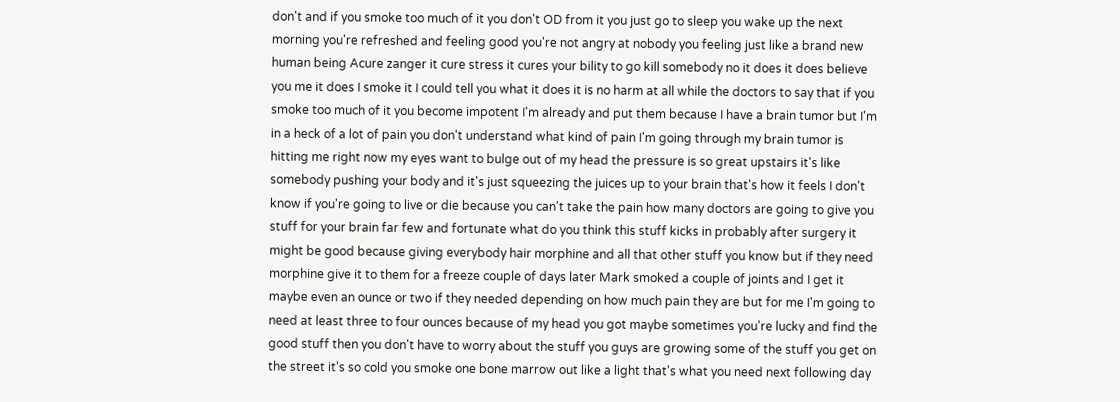don't and if you smoke too much of it you don't OD from it you just go to sleep you wake up the next morning you're refreshed and feeling good you're not angry at nobody you feeling just like a brand new human being Acure zanger it cure stress it cures your bility to go kill somebody no it does it does believe you me it does I smoke it I could tell you what it does it is no harm at all while the doctors to say that if you smoke too much of it you become impotent I'm already and put them because I have a brain tumor but I'm in a heck of a lot of pain you don't understand what kind of pain I'm going through my brain tumor is hitting me right now my eyes want to bulge out of my head the pressure is so great upstairs it's like somebody pushing your body and it's just squeezing the juices up to your brain that's how it feels I don't know if you're going to live or die because you can't take the pain how many doctors are going to give you stuff for your brain far few and fortunate what do you think this stuff kicks in probably after surgery it might be good because giving everybody hair morphine and all that other stuff you know but if they need morphine give it to them for a freeze couple of days later Mark smoked a couple of joints and I get it maybe even an ounce or two if they needed depending on how much pain they are but for me I'm going to need at least three to four ounces because of my head you got maybe sometimes you're lucky and find the good stuff then you don't have to worry about the stuff you guys are growing some of the stuff you get on the street it's so cold you smoke one bone marrow out like a light that's what you need next following day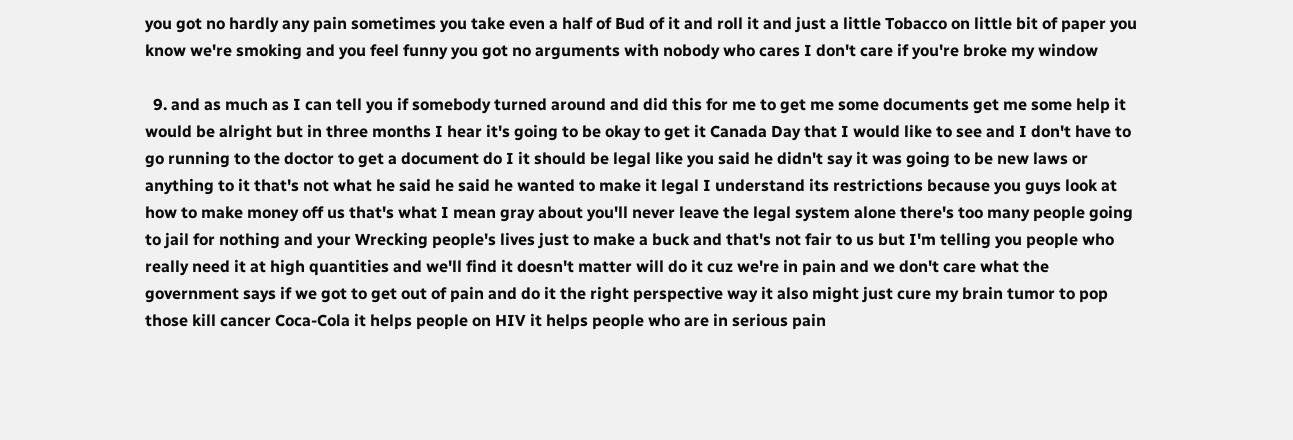you got no hardly any pain sometimes you take even a half of Bud of it and roll it and just a little Tobacco on little bit of paper you know we're smoking and you feel funny you got no arguments with nobody who cares I don't care if you're broke my window

  9. and as much as I can tell you if somebody turned around and did this for me to get me some documents get me some help it would be alright but in three months I hear it's going to be okay to get it Canada Day that I would like to see and I don't have to go running to the doctor to get a document do I it should be legal like you said he didn't say it was going to be new laws or anything to it that's not what he said he said he wanted to make it legal I understand its restrictions because you guys look at how to make money off us that's what I mean gray about you'll never leave the legal system alone there's too many people going to jail for nothing and your Wrecking people's lives just to make a buck and that's not fair to us but I'm telling you people who really need it at high quantities and we'll find it doesn't matter will do it cuz we're in pain and we don't care what the government says if we got to get out of pain and do it the right perspective way it also might just cure my brain tumor to pop those kill cancer Coca-Cola it helps people on HIV it helps people who are in serious pain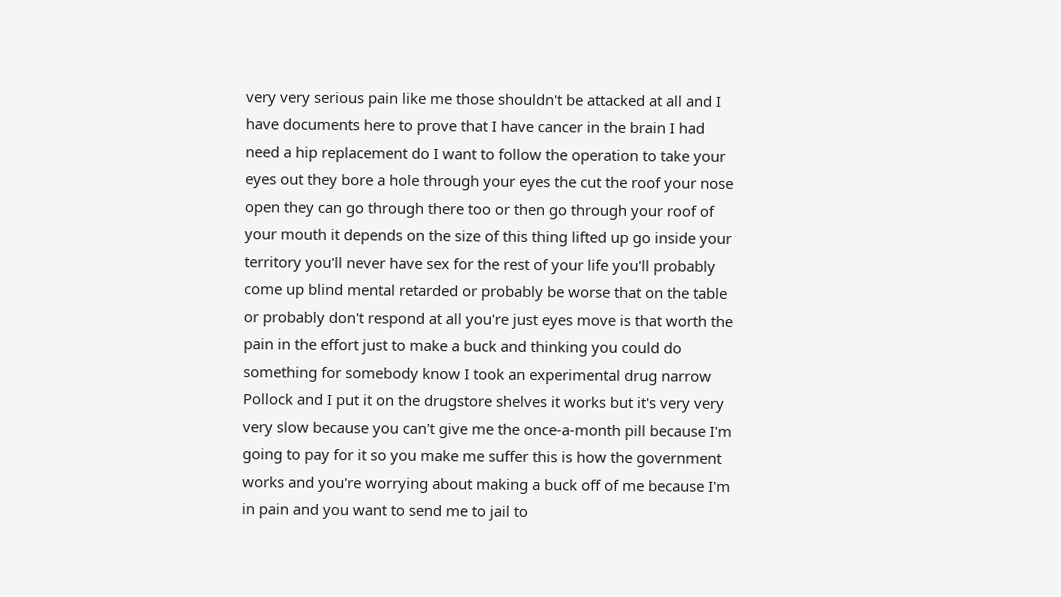very very serious pain like me those shouldn't be attacked at all and I have documents here to prove that I have cancer in the brain I had need a hip replacement do I want to follow the operation to take your eyes out they bore a hole through your eyes the cut the roof your nose open they can go through there too or then go through your roof of your mouth it depends on the size of this thing lifted up go inside your territory you'll never have sex for the rest of your life you'll probably come up blind mental retarded or probably be worse that on the table or probably don't respond at all you're just eyes move is that worth the pain in the effort just to make a buck and thinking you could do something for somebody know I took an experimental drug narrow Pollock and I put it on the drugstore shelves it works but it's very very very slow because you can't give me the once-a-month pill because I'm going to pay for it so you make me suffer this is how the government works and you're worrying about making a buck off of me because I'm in pain and you want to send me to jail to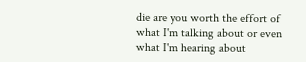die are you worth the effort of what I'm talking about or even what I'm hearing about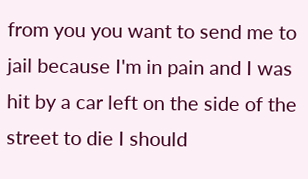from you you want to send me to jail because I'm in pain and I was hit by a car left on the side of the street to die I should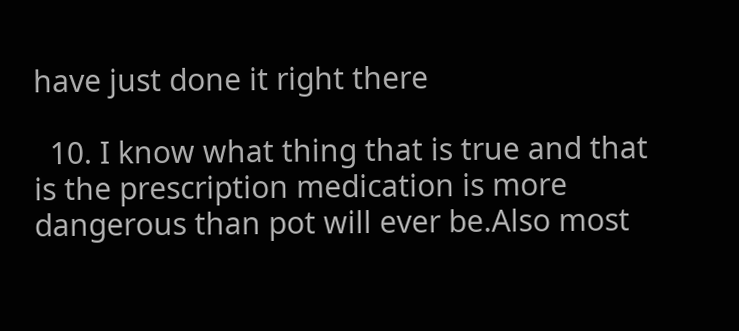have just done it right there

  10. I know what thing that is true and that is the prescription medication is more dangerous than pot will ever be.Also most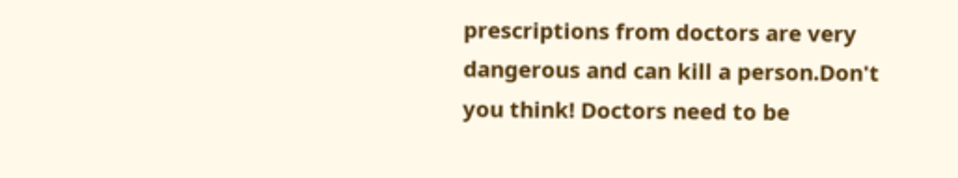prescriptions from doctors are very dangerous and can kill a person.Don't you think! Doctors need to be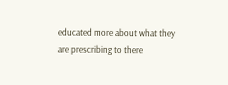educated more about what they are prescribing to there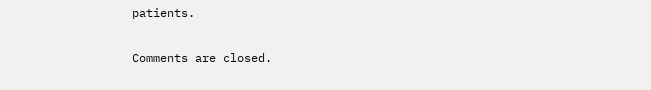patients.

Comments are closed.